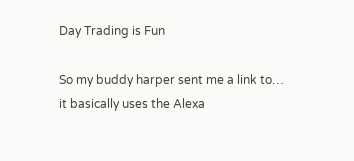Day Trading is Fun

So my buddy harper sent me a link to… it basically uses the Alexa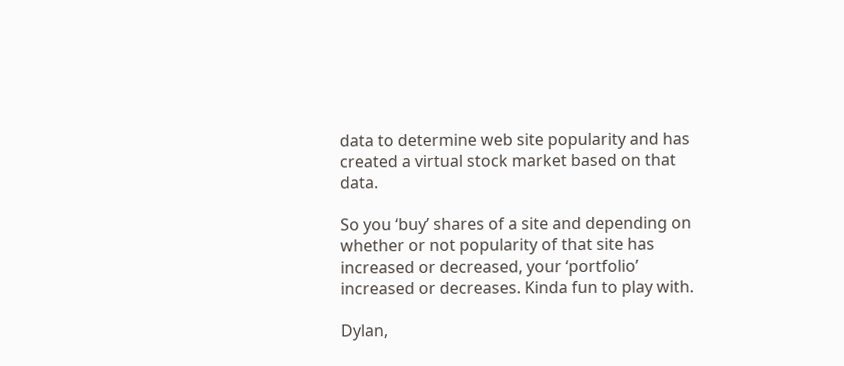data to determine web site popularity and has created a virtual stock market based on that data.

So you ‘buy’ shares of a site and depending on whether or not popularity of that site has increased or decreased, your ‘portfolio’ increased or decreases. Kinda fun to play with.

Dylan,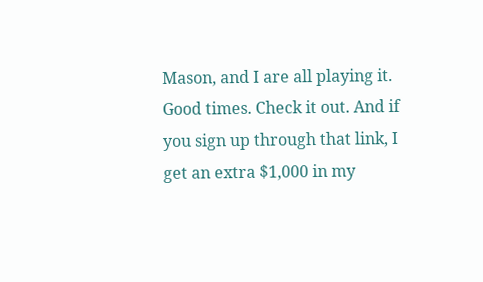Mason, and I are all playing it. Good times. Check it out. And if you sign up through that link, I get an extra $1,000 in my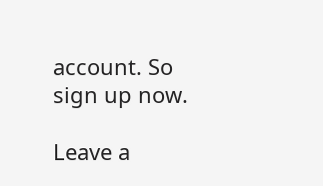account. So sign up now.

Leave a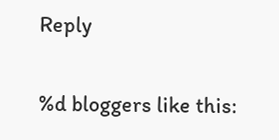Reply

%d bloggers like this: